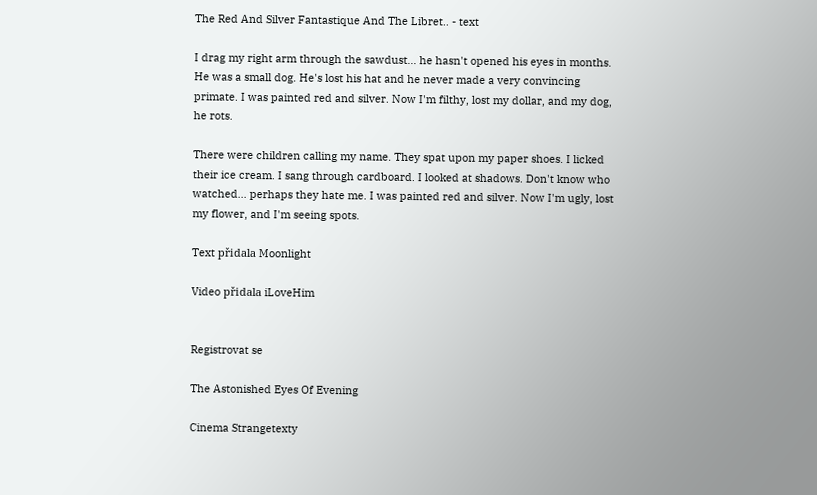The Red And Silver Fantastique And The Libret.. - text

I drag my right arm through the sawdust... he hasn't opened his eyes in months. He was a small dog. He's lost his hat and he never made a very convincing primate. I was painted red and silver. Now I'm filthy, lost my dollar, and my dog, he rots.

There were children calling my name. They spat upon my paper shoes. I licked their ice cream. I sang through cardboard. I looked at shadows. Don't know who watched... perhaps they hate me. I was painted red and silver. Now I'm ugly, lost my flower, and I'm seeing spots.

Text přidala Moonlight

Video přidala iLoveHim


Registrovat se

The Astonished Eyes Of Evening

Cinema Strangetexty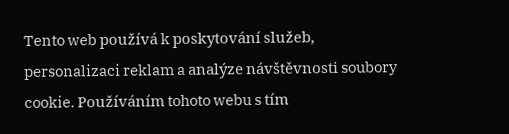Tento web používá k poskytování služeb, personalizaci reklam a analýze návštěvnosti soubory cookie. Používáním tohoto webu s tím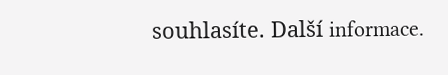souhlasíte. Další informace.